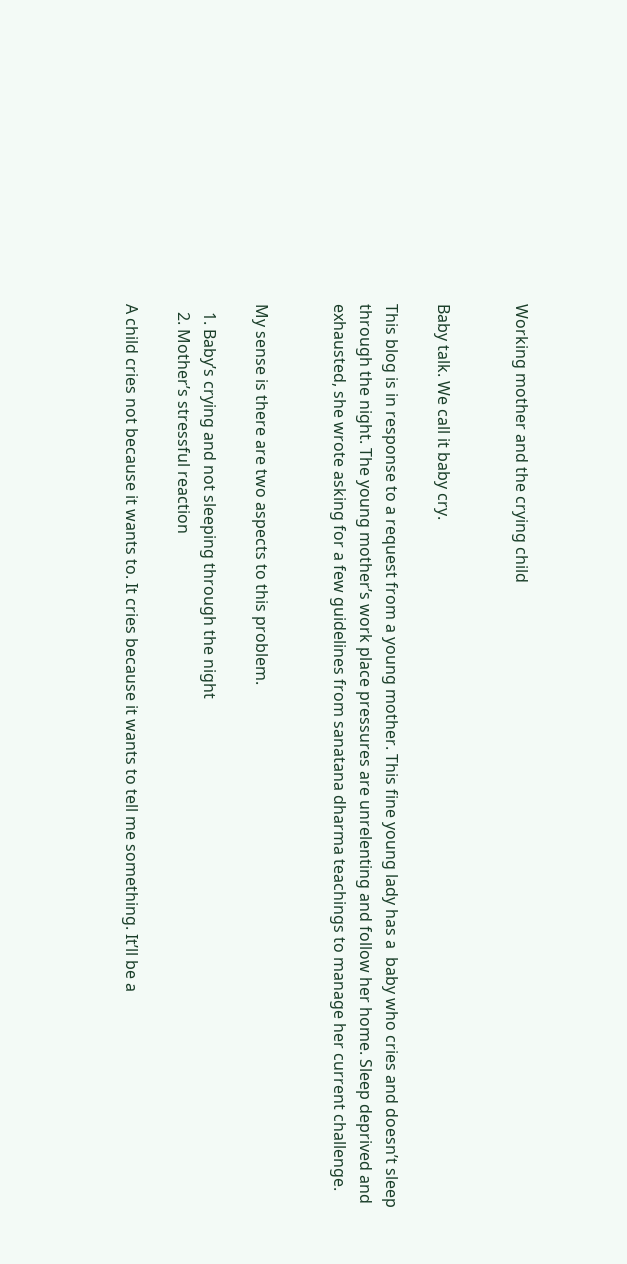Working mother and the crying child


Baby talk. We call it baby cry.

This blog is in response to a request from a young mother. This fine young lady has a  baby who cries and doesn’t sleep through the night. The young mother’s work place pressures are unrelenting and follow her home. Sleep deprived and exhausted, she wrote asking for a few guidelines from sanatana dharma teachings to manage her current challenge.


My sense is there are two aspects to this problem.

  1. Baby’s crying and not sleeping through the night
  2. Mother’s stressful reaction

A child cries not because it wants to. It cries because it wants to tell me something. It’ll be a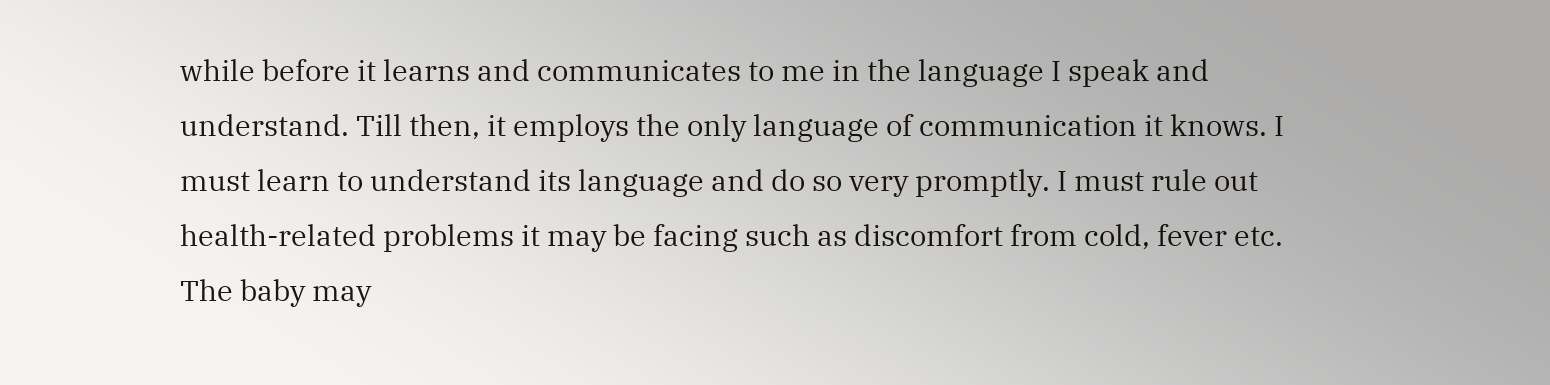while before it learns and communicates to me in the language I speak and understand. Till then, it employs the only language of communication it knows. I must learn to understand its language and do so very promptly. I must rule out health-related problems it may be facing such as discomfort from cold, fever etc. The baby may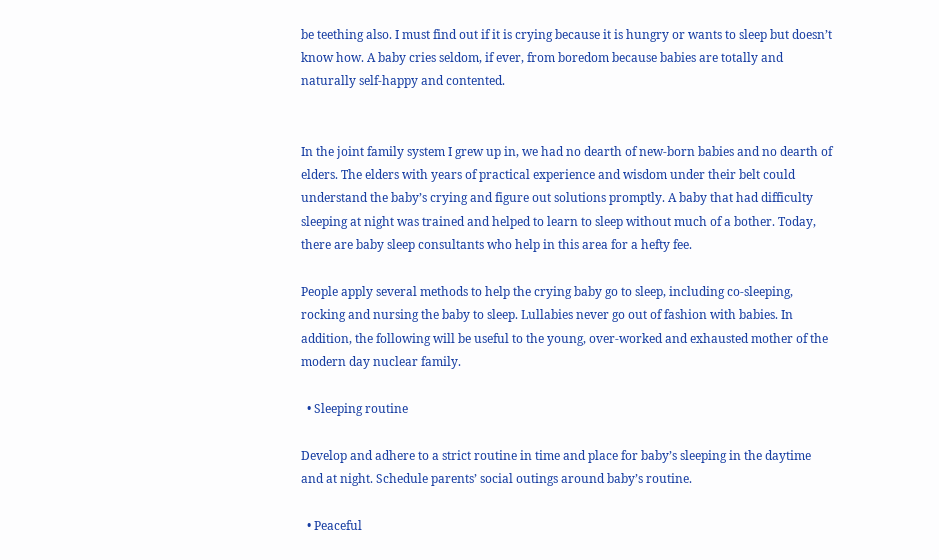be teething also. I must find out if it is crying because it is hungry or wants to sleep but doesn’t know how. A baby cries seldom, if ever, from boredom because babies are totally and naturally self-happy and contented.


In the joint family system I grew up in, we had no dearth of new-born babies and no dearth of elders. The elders with years of practical experience and wisdom under their belt could understand the baby’s crying and figure out solutions promptly. A baby that had difficulty sleeping at night was trained and helped to learn to sleep without much of a bother. Today, there are baby sleep consultants who help in this area for a hefty fee.

People apply several methods to help the crying baby go to sleep, including co-sleeping, rocking and nursing the baby to sleep. Lullabies never go out of fashion with babies. In addition, the following will be useful to the young, over-worked and exhausted mother of the modern day nuclear family.

  • Sleeping routine

Develop and adhere to a strict routine in time and place for baby’s sleeping in the daytime and at night. Schedule parents’ social outings around baby’s routine.

  • Peaceful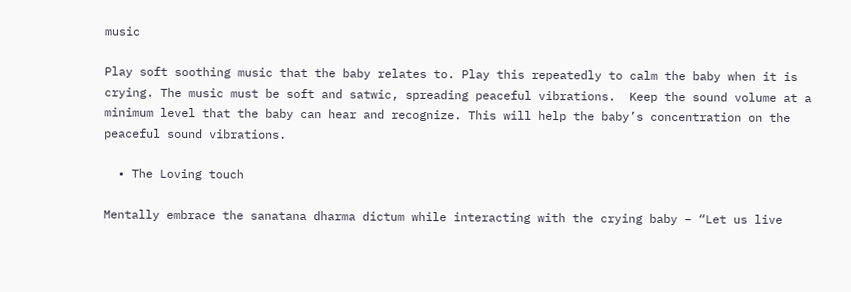music

Play soft soothing music that the baby relates to. Play this repeatedly to calm the baby when it is crying. The music must be soft and satwic, spreading peaceful vibrations.  Keep the sound volume at a minimum level that the baby can hear and recognize. This will help the baby’s concentration on the peaceful sound vibrations.

  • The Loving touch

Mentally embrace the sanatana dharma dictum while interacting with the crying baby – “Let us live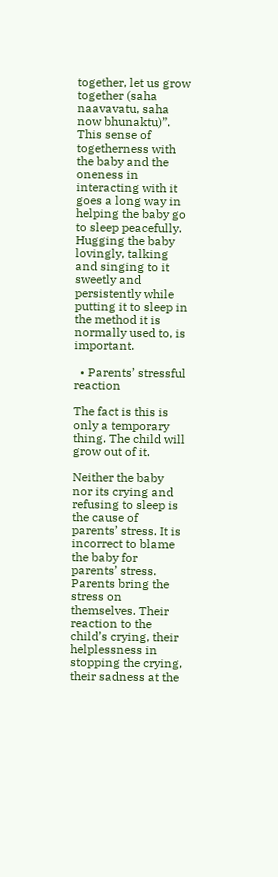together, let us grow together (saha naavavatu, saha now bhunaktu)”.  This sense of togetherness with the baby and the oneness in interacting with it goes a long way in helping the baby go to sleep peacefully. Hugging the baby lovingly, talking and singing to it sweetly and persistently while putting it to sleep in the method it is normally used to, is important.

  • Parents’ stressful reaction

The fact is this is only a temporary thing. The child will grow out of it.

Neither the baby nor its crying and refusing to sleep is the cause of parents’ stress. It is incorrect to blame the baby for parents’ stress. Parents bring the stress on themselves. Their reaction to the child’s crying, their helplessness in stopping the crying, their sadness at the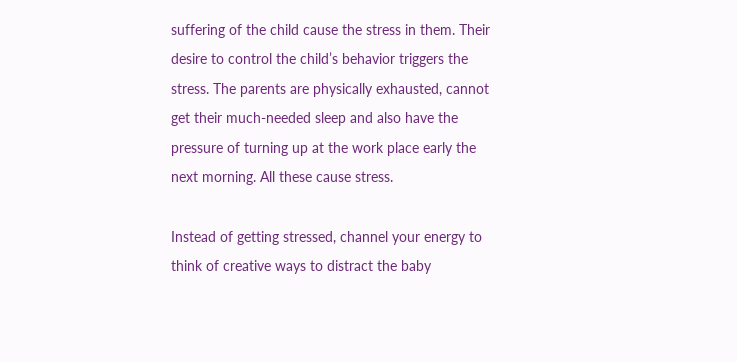suffering of the child cause the stress in them. Their desire to control the child’s behavior triggers the stress. The parents are physically exhausted, cannot get their much-needed sleep and also have the pressure of turning up at the work place early the next morning. All these cause stress.

Instead of getting stressed, channel your energy to think of creative ways to distract the baby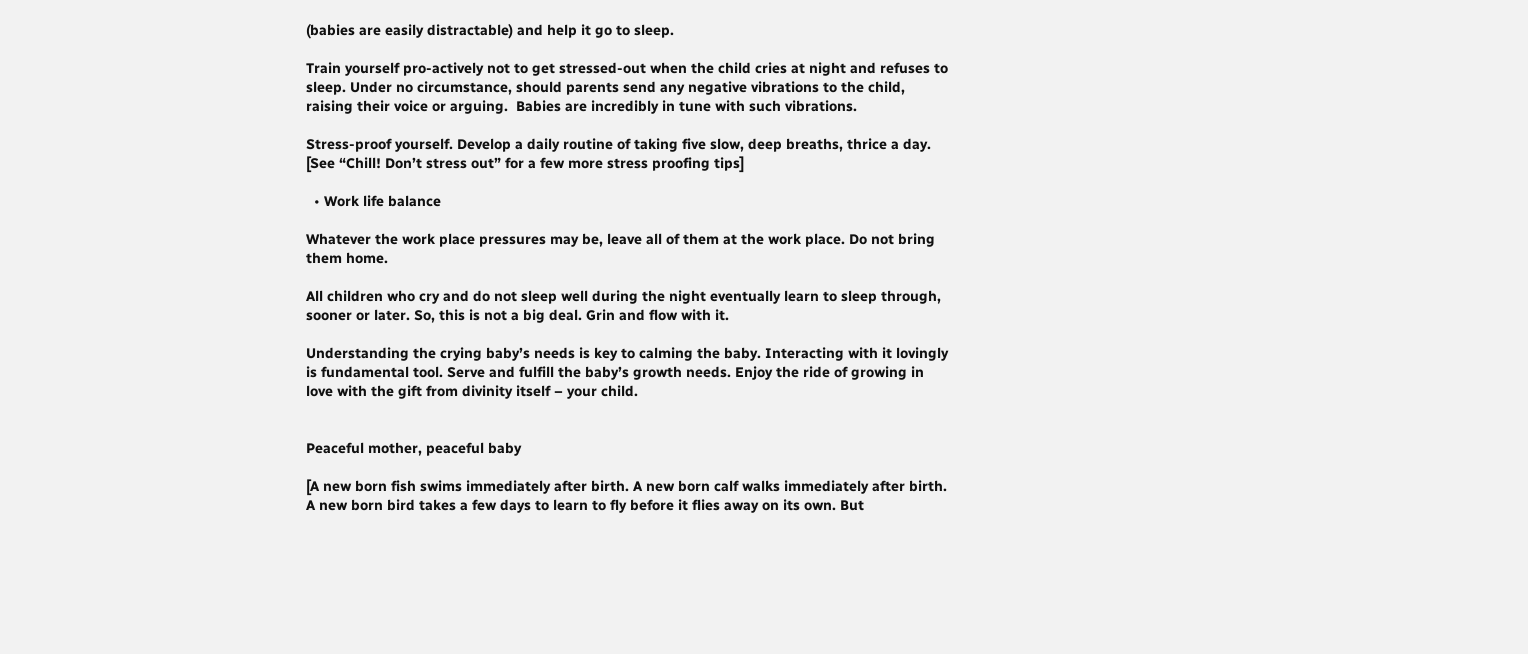(babies are easily distractable) and help it go to sleep.

Train yourself pro-actively not to get stressed-out when the child cries at night and refuses to sleep. Under no circumstance, should parents send any negative vibrations to the child, raising their voice or arguing.  Babies are incredibly in tune with such vibrations.

Stress-proof yourself. Develop a daily routine of taking five slow, deep breaths, thrice a day. [See “Chill! Don’t stress out” for a few more stress proofing tips]

  • Work life balance

Whatever the work place pressures may be, leave all of them at the work place. Do not bring them home.

All children who cry and do not sleep well during the night eventually learn to sleep through, sooner or later. So, this is not a big deal. Grin and flow with it.

Understanding the crying baby’s needs is key to calming the baby. Interacting with it lovingly is fundamental tool. Serve and fulfill the baby’s growth needs. Enjoy the ride of growing in love with the gift from divinity itself – your child.


Peaceful mother, peaceful baby

[A new born fish swims immediately after birth. A new born calf walks immediately after birth. A new born bird takes a few days to learn to fly before it flies away on its own. But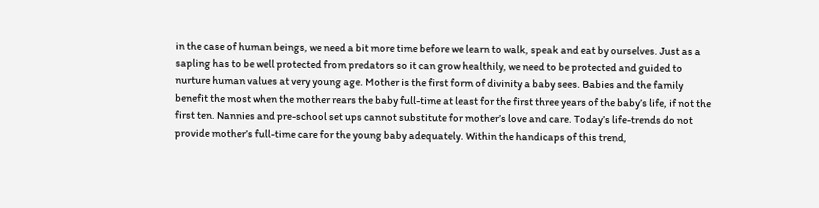in the case of human beings, we need a bit more time before we learn to walk, speak and eat by ourselves. Just as a sapling has to be well protected from predators so it can grow healthily, we need to be protected and guided to nurture human values at very young age. Mother is the first form of divinity a baby sees. Babies and the family benefit the most when the mother rears the baby full-time at least for the first three years of the baby’s life, if not the first ten. Nannies and pre-school set ups cannot substitute for mother’s love and care. Today’s life-trends do not provide mother’s full-time care for the young baby adequately. Within the handicaps of this trend,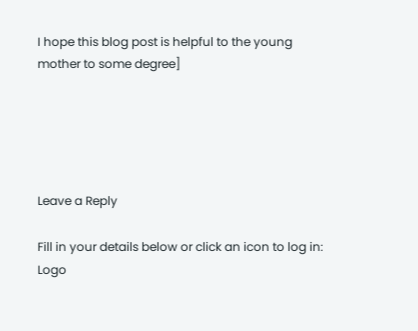I hope this blog post is helpful to the young mother to some degree]





Leave a Reply

Fill in your details below or click an icon to log in: Logo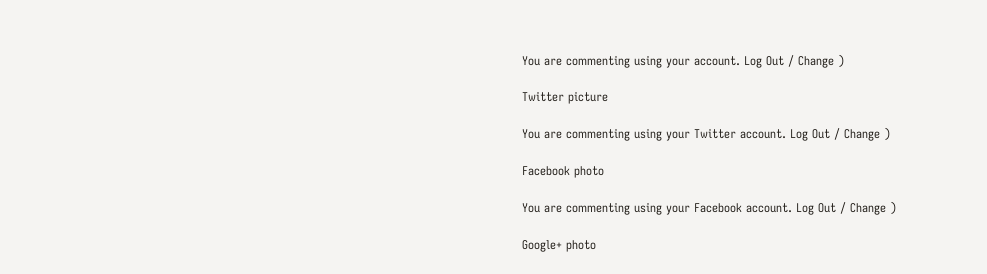You are commenting using your account. Log Out / Change )

Twitter picture

You are commenting using your Twitter account. Log Out / Change )

Facebook photo

You are commenting using your Facebook account. Log Out / Change )

Google+ photo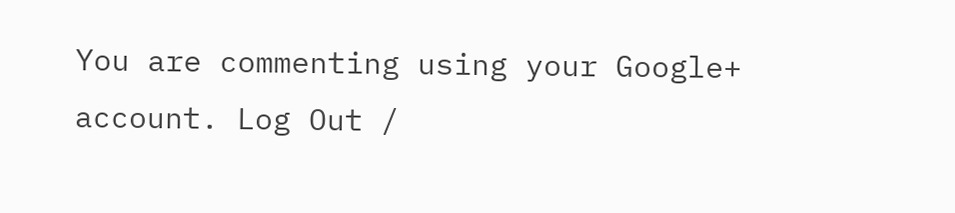You are commenting using your Google+ account. Log Out /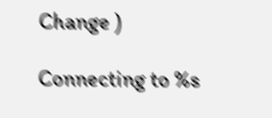Change )

Connecting to %s